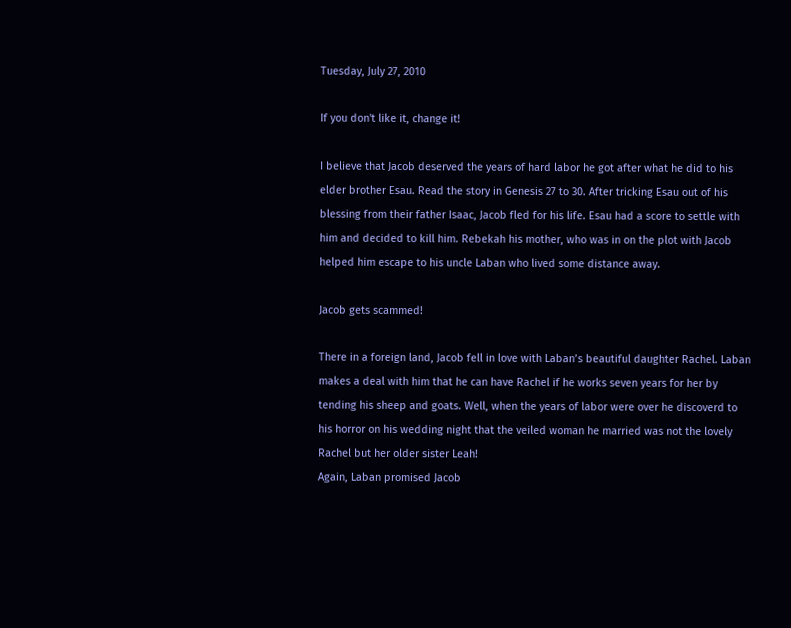Tuesday, July 27, 2010

If you don't like it, change it!

I believe that Jacob deserved the years of hard labor he got after what he did to his elder brother Esau. Read the story in Genesis 27 to 30. After tricking Esau out of his blessing from their father Isaac, Jacob fled for his life. Esau had a score to settle with him and decided to kill him. Rebekah his mother, who was in on the plot with Jacob helped him escape to his uncle Laban who lived some distance away.

Jacob gets scammed!

There in a foreign land, Jacob fell in love with Laban’s beautiful daughter Rachel. Laban makes a deal with him that he can have Rachel if he works seven years for her by tending his sheep and goats. Well, when the years of labor were over he discoverd to his horror on his wedding night that the veiled woman he married was not the lovely Rachel but her older sister Leah!
Again, Laban promised Jacob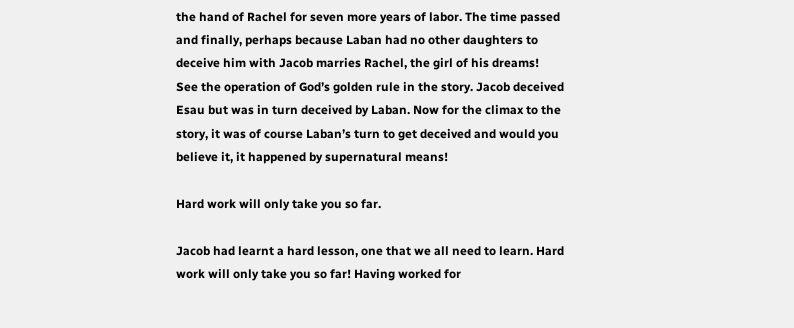the hand of Rachel for seven more years of labor. The time passed and finally, perhaps because Laban had no other daughters to deceive him with Jacob marries Rachel, the girl of his dreams!
See the operation of God’s golden rule in the story. Jacob deceived Esau but was in turn deceived by Laban. Now for the climax to the story, it was of course Laban’s turn to get deceived and would you believe it, it happened by supernatural means!

Hard work will only take you so far.

Jacob had learnt a hard lesson, one that we all need to learn. Hard work will only take you so far! Having worked for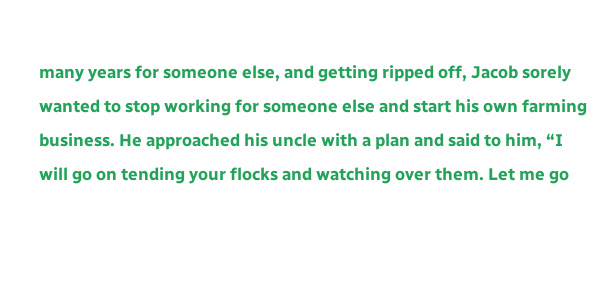many years for someone else, and getting ripped off, Jacob sorely wanted to stop working for someone else and start his own farming business. He approached his uncle with a plan and said to him, “I will go on tending your flocks and watching over them. Let me go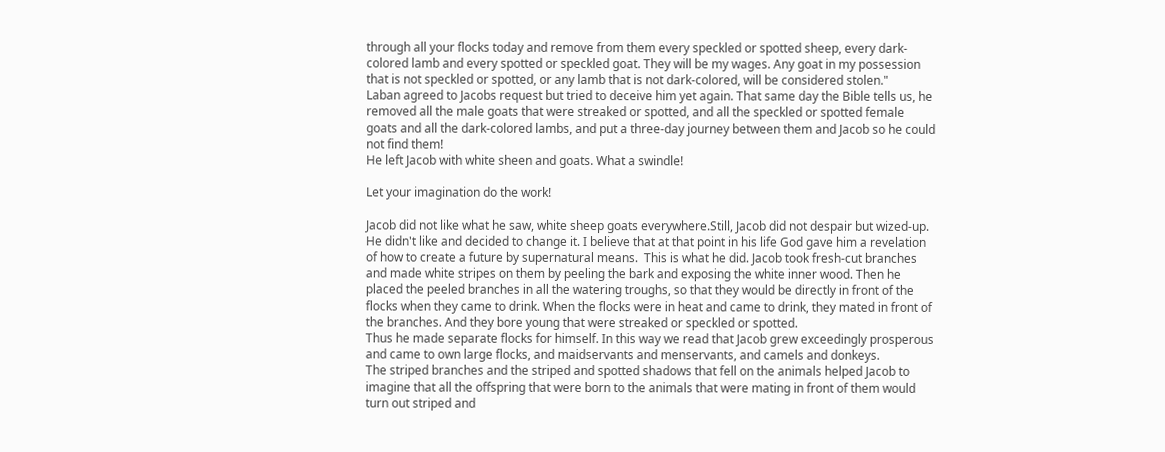through all your flocks today and remove from them every speckled or spotted sheep, every dark-colored lamb and every spotted or speckled goat. They will be my wages. Any goat in my possession that is not speckled or spotted, or any lamb that is not dark-colored, will be considered stolen."
Laban agreed to Jacobs request but tried to deceive him yet again. That same day the Bible tells us, he removed all the male goats that were streaked or spotted, and all the speckled or spotted female goats and all the dark-colored lambs, and put a three-day journey between them and Jacob so he could not find them!
He left Jacob with white sheen and goats. What a swindle!

Let your imagination do the work!

Jacob did not like what he saw, white sheep goats everywhere.Still, Jacob did not despair but wized-up. He didn't like and decided to change it. I believe that at that point in his life God gave him a revelation of how to create a future by supernatural means.  This is what he did. Jacob took fresh-cut branches and made white stripes on them by peeling the bark and exposing the white inner wood. Then he placed the peeled branches in all the watering troughs, so that they would be directly in front of the flocks when they came to drink. When the flocks were in heat and came to drink, they mated in front of the branches. And they bore young that were streaked or speckled or spotted.
Thus he made separate flocks for himself. In this way we read that Jacob grew exceedingly prosperous and came to own large flocks, and maidservants and menservants, and camels and donkeys.
The striped branches and the striped and spotted shadows that fell on the animals helped Jacob to imagine that all the offspring that were born to the animals that were mating in front of them would turn out striped and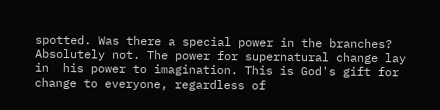spotted. Was there a special power in the branches? Absolutely not. The power for supernatural change lay in  his power to imagination. This is God's gift for change to everyone, regardless of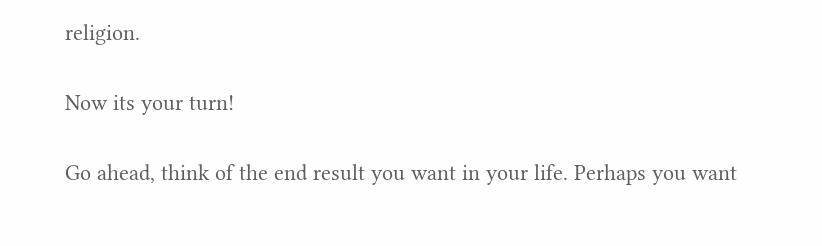religion.

Now its your turn!

Go ahead, think of the end result you want in your life. Perhaps you want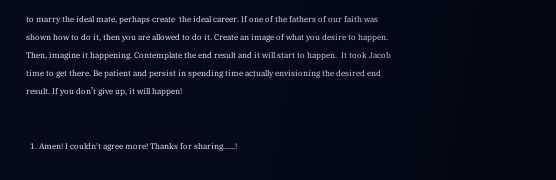to marry the ideal mate, perhaps create  the ideal career. If one of the fathers of our faith was shown how to do it, then you are allowed to do it. Create an image of what you desire to happen. Then, imagine it happening. Contemplate the end result and it will start to happen.  It took Jacob time to get there. Be patient and persist in spending time actually envisioning the desired end result. If you don’t give up, it will happen!


  1. Amen! I couldn't agree more! Thanks for sharing......!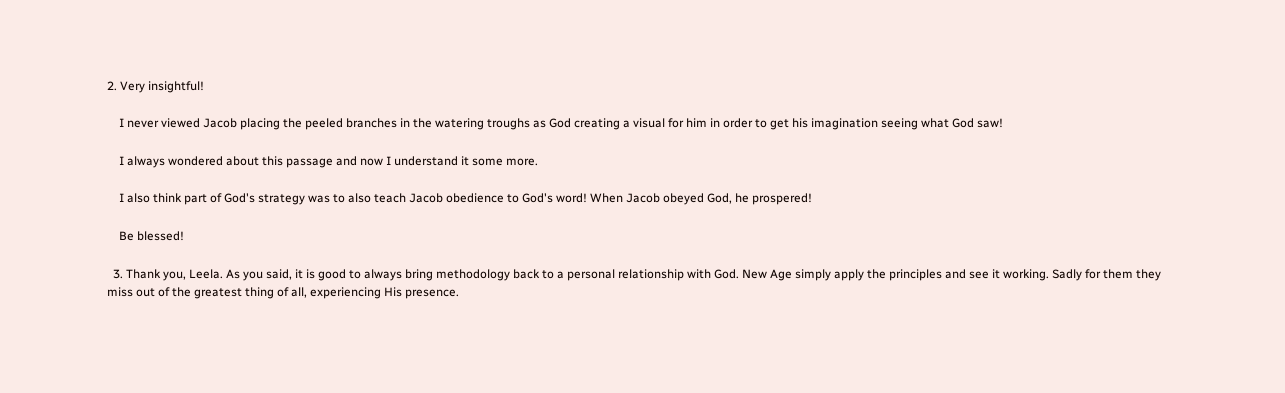2. Very insightful!

    I never viewed Jacob placing the peeled branches in the watering troughs as God creating a visual for him in order to get his imagination seeing what God saw!

    I always wondered about this passage and now I understand it some more.

    I also think part of God's strategy was to also teach Jacob obedience to God's word! When Jacob obeyed God, he prospered!

    Be blessed!

  3. Thank you, Leela. As you said, it is good to always bring methodology back to a personal relationship with God. New Age simply apply the principles and see it working. Sadly for them they miss out of the greatest thing of all, experiencing His presence.